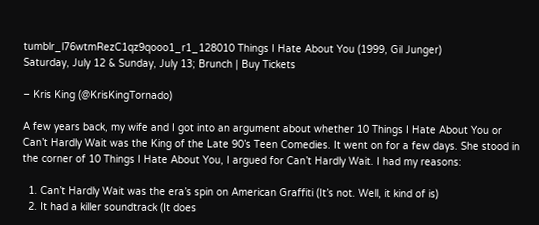tumblr_l76wtmRezC1qz9qooo1_r1_128010 Things I Hate About You (1999, Gil Junger)
Saturday, July 12 & Sunday, July 13; Brunch | Buy Tickets

– Kris King (@KrisKingTornado)

A few years back, my wife and I got into an argument about whether 10 Things I Hate About You or Can’t Hardly Wait was the King of the Late 90’s Teen Comedies. It went on for a few days. She stood in the corner of 10 Things I Hate About You, I argued for Can’t Hardly Wait. I had my reasons:

  1. Can’t Hardly Wait was the era’s spin on American Graffiti (It’s not. Well, it kind of is)
  2. It had a killer soundtrack (It does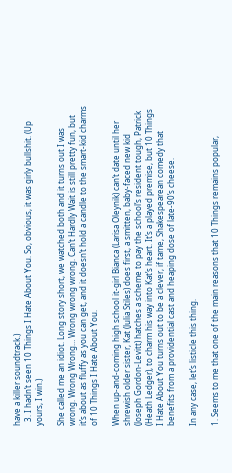have a killer soundtrack.)
  3. I hadn’t seen 10 Things I Hate About You. So, obvious, it was girly bullshit. (Up yours, I win.)

She called me an idiot. Long story short, we watched both and it turns out I was wrong. Wrong Wrong… Wrong wrong wrong. Can’t Hardly Wait is still pretty fun, but it’s about as fluffy as you can get, and it doesn’t hold a candle to the smart-kid charms of 10 Things I Hate About You.

When up-and-coming high school it-girl Bianca (Larisa Oleynik) can’t date until her shrewish older sister, Kat (Julia Stiles) does first, a smitten, baby-faced new kid (Joseph Gordon-Levitt) hatches a scheme to pay the school’s resident tough, Patrick (Heath Ledger), to charm his way into Kat’s heart. It’s a played premise, but 10 Things I Hate About You turns out to be a clever, if tame, Shakespearean comedy that benefits from a providential cast and heaping dose of late-90’s cheese.

In any case, let’s listicle this thing.

1. Seems to me that one of the main reasons that 10 Things remains popular,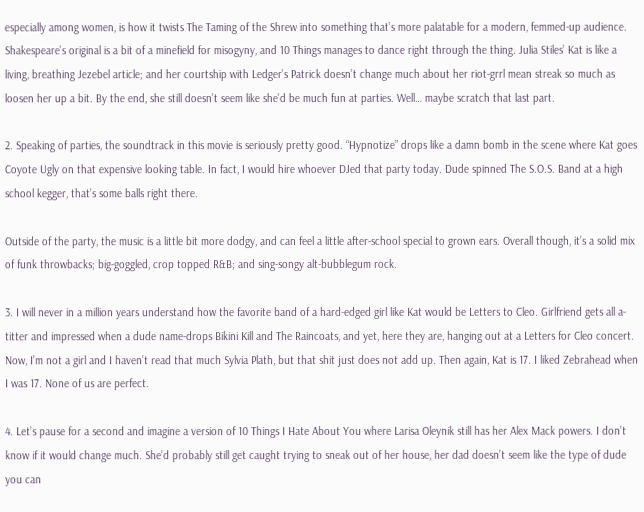especially among women, is how it twists The Taming of the Shrew into something that’s more palatable for a modern, femmed-up audience. Shakespeare’s original is a bit of a minefield for misogyny, and 10 Things manages to dance right through the thing. Julia Stiles’ Kat is like a living, breathing Jezebel article; and her courtship with Ledger’s Patrick doesn’t change much about her riot-grrl mean streak so much as loosen her up a bit. By the end, she still doesn’t seem like she’d be much fun at parties. Well… maybe scratch that last part.

2. Speaking of parties, the soundtrack in this movie is seriously pretty good. “Hypnotize” drops like a damn bomb in the scene where Kat goes Coyote Ugly on that expensive looking table. In fact, I would hire whoever DJed that party today. Dude spinned The S.O.S. Band at a high school kegger, that’s some balls right there.

Outside of the party, the music is a little bit more dodgy, and can feel a little after-school special to grown ears. Overall though, it’s a solid mix of funk throwbacks; big-goggled, crop topped R&B; and sing-songy alt-bubblegum rock.

3. I will never in a million years understand how the favorite band of a hard-edged girl like Kat would be Letters to Cleo. Girlfriend gets all a-titter and impressed when a dude name-drops Bikini Kill and The Raincoats, and yet, here they are, hanging out at a Letters for Cleo concert. Now, I’m not a girl and I haven’t read that much Sylvia Plath, but that shit just does not add up. Then again, Kat is 17. I liked Zebrahead when I was 17. None of us are perfect.

4. Let’s pause for a second and imagine a version of 10 Things I Hate About You where Larisa Oleynik still has her Alex Mack powers. I don’t know if it would change much. She’d probably still get caught trying to sneak out of her house, her dad doesn’t seem like the type of dude you can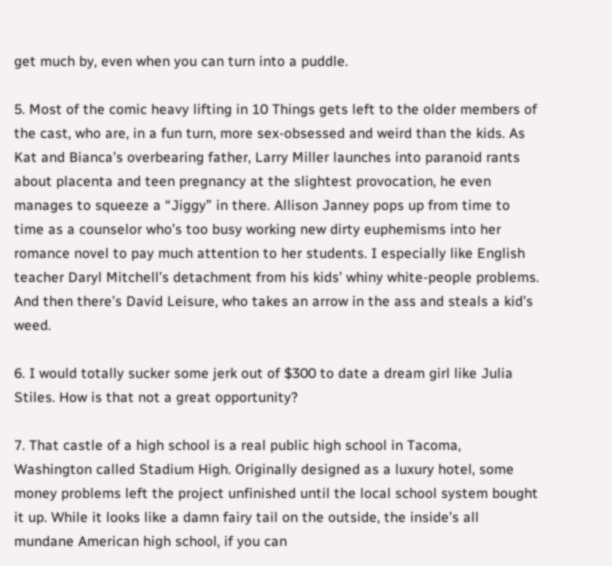get much by, even when you can turn into a puddle.

5. Most of the comic heavy lifting in 10 Things gets left to the older members of the cast, who are, in a fun turn, more sex-obsessed and weird than the kids. As Kat and Bianca’s overbearing father, Larry Miller launches into paranoid rants about placenta and teen pregnancy at the slightest provocation, he even manages to squeeze a “Jiggy” in there. Allison Janney pops up from time to time as a counselor who’s too busy working new dirty euphemisms into her romance novel to pay much attention to her students. I especially like English teacher Daryl Mitchell’s detachment from his kids’ whiny white-people problems. And then there’s David Leisure, who takes an arrow in the ass and steals a kid’s weed.

6. I would totally sucker some jerk out of $300 to date a dream girl like Julia Stiles. How is that not a great opportunity?

7. That castle of a high school is a real public high school in Tacoma, Washington called Stadium High. Originally designed as a luxury hotel, some money problems left the project unfinished until the local school system bought it up. While it looks like a damn fairy tail on the outside, the inside’s all mundane American high school, if you can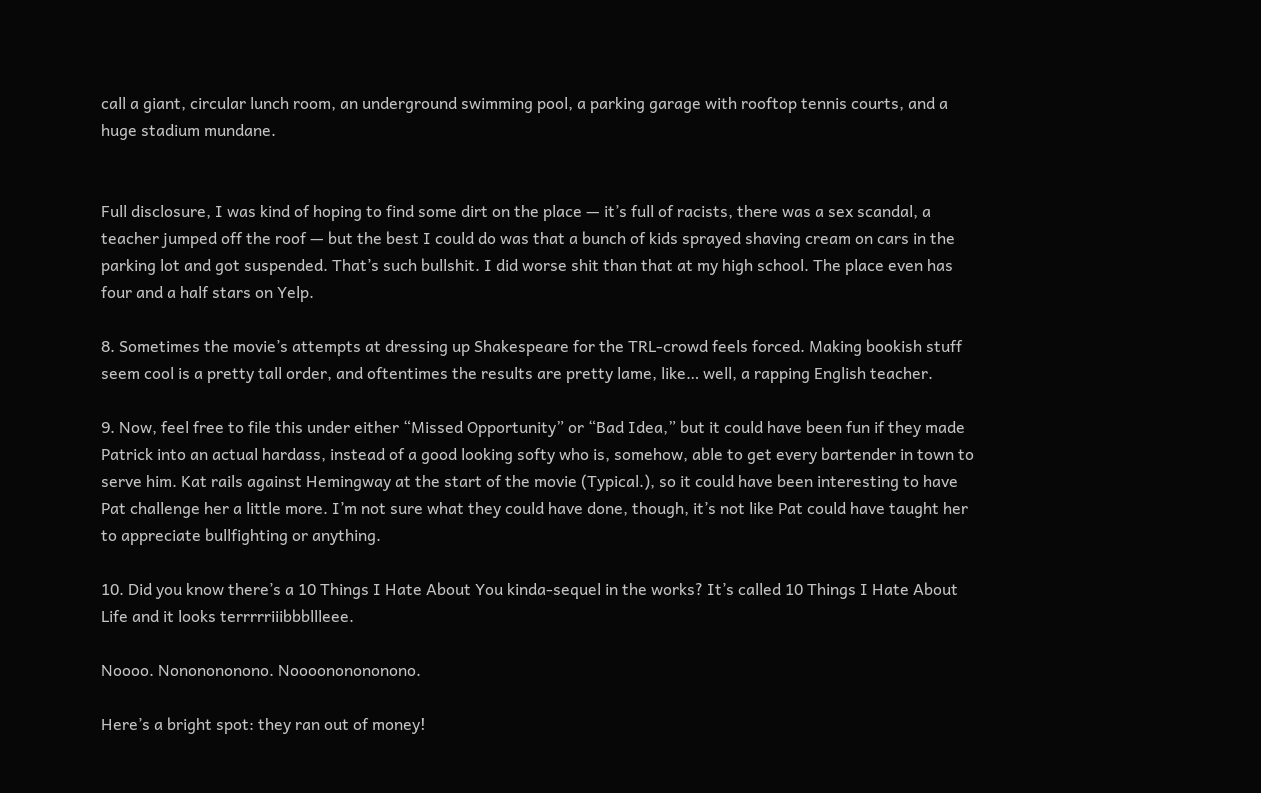call a giant, circular lunch room, an underground swimming pool, a parking garage with rooftop tennis courts, and a huge stadium mundane.


Full disclosure, I was kind of hoping to find some dirt on the place — it’s full of racists, there was a sex scandal, a teacher jumped off the roof — but the best I could do was that a bunch of kids sprayed shaving cream on cars in the parking lot and got suspended. That’s such bullshit. I did worse shit than that at my high school. The place even has four and a half stars on Yelp.

8. Sometimes the movie’s attempts at dressing up Shakespeare for the TRL-crowd feels forced. Making bookish stuff seem cool is a pretty tall order, and oftentimes the results are pretty lame, like… well, a rapping English teacher.

9. Now, feel free to file this under either “Missed Opportunity” or “Bad Idea,” but it could have been fun if they made Patrick into an actual hardass, instead of a good looking softy who is, somehow, able to get every bartender in town to serve him. Kat rails against Hemingway at the start of the movie (Typical.), so it could have been interesting to have Pat challenge her a little more. I’m not sure what they could have done, though, it’s not like Pat could have taught her to appreciate bullfighting or anything.

10. Did you know there’s a 10 Things I Hate About You kinda-sequel in the works? It’s called 10 Things I Hate About Life and it looks terrrrriiibbbllleee.

Noooo. Nononononono. Noooononononono.

Here’s a bright spot: they ran out of money!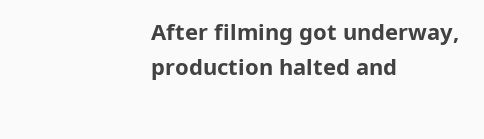After filming got underway, production halted and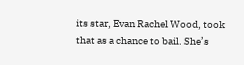its star, Evan Rachel Wood, took that as a chance to bail. She’s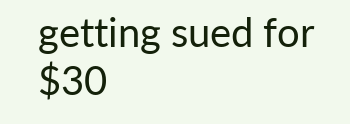getting sued for $30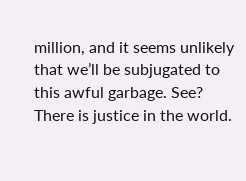million, and it seems unlikely that we’ll be subjugated to this awful garbage. See? There is justice in the world.